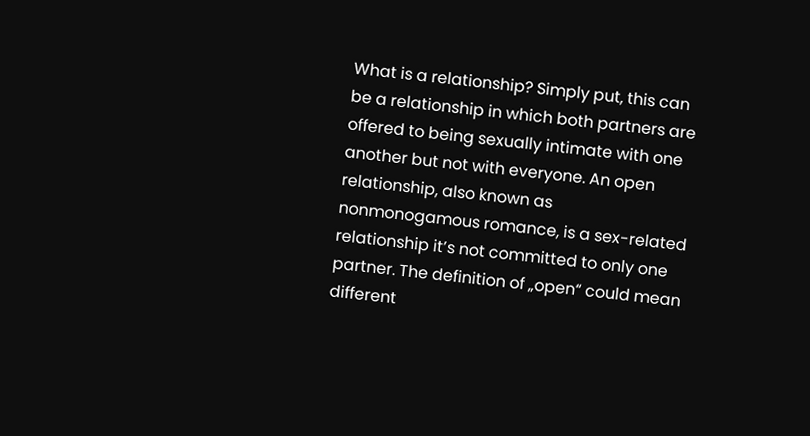What is a relationship? Simply put, this can be a relationship in which both partners are offered to being sexually intimate with one another but not with everyone. An open relationship, also known as nonmonogamous romance, is a sex-related relationship it’s not committed to only one partner. The definition of „open“ could mean different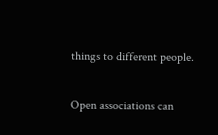things to different people.

Open associations can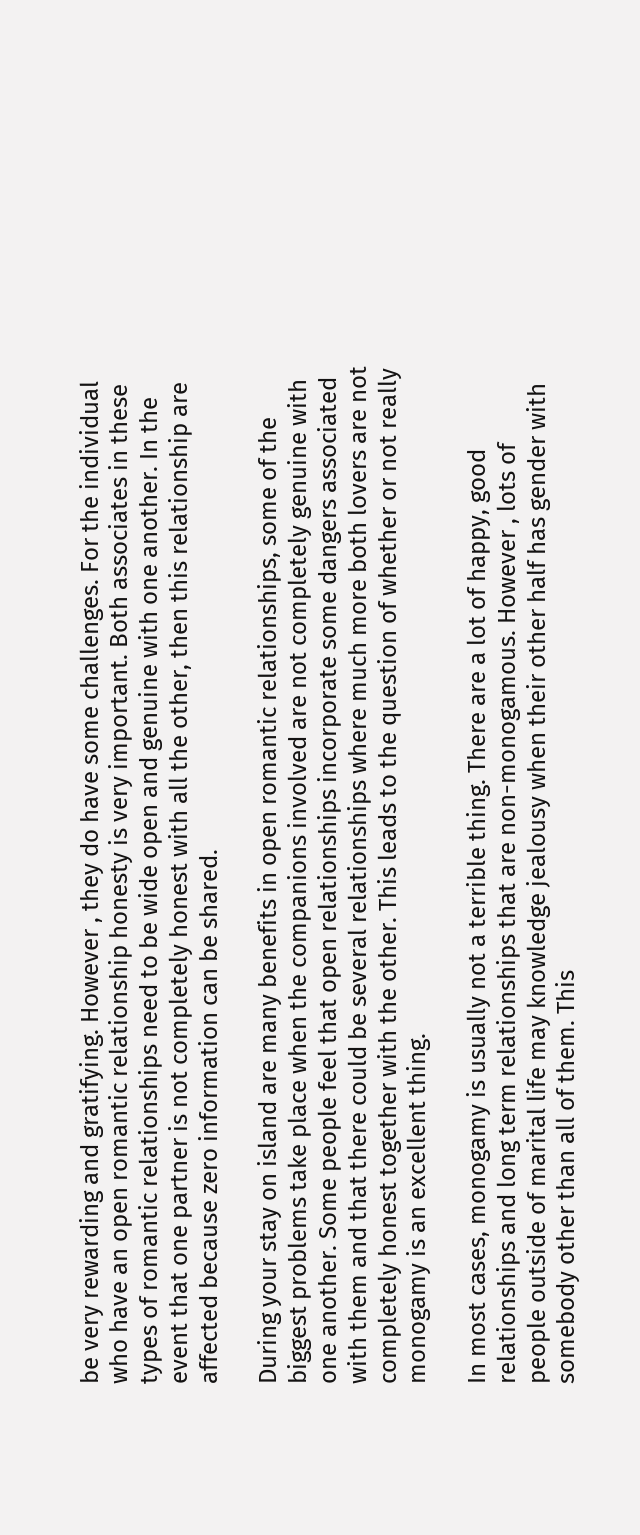be very rewarding and gratifying. However , they do have some challenges. For the individual who have an open romantic relationship honesty is very important. Both associates in these types of romantic relationships need to be wide open and genuine with one another. In the event that one partner is not completely honest with all the other, then this relationship are affected because zero information can be shared.

During your stay on island are many benefits in open romantic relationships, some of the biggest problems take place when the companions involved are not completely genuine with one another. Some people feel that open relationships incorporate some dangers associated with them and that there could be several relationships where much more both lovers are not completely honest together with the other. This leads to the question of whether or not really monogamy is an excellent thing.

In most cases, monogamy is usually not a terrible thing. There are a lot of happy, good relationships and long term relationships that are non-monogamous. However , lots of people outside of marital life may knowledge jealousy when their other half has gender with somebody other than all of them. This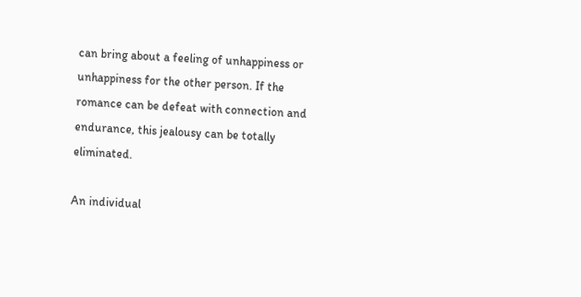can bring about a feeling of unhappiness or unhappiness for the other person. If the romance can be defeat with connection and endurance, this jealousy can be totally eliminated.

An individual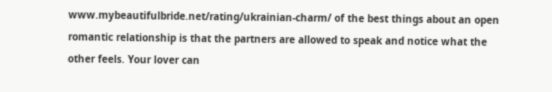www.mybeautifulbride.net/rating/ukrainian-charm/ of the best things about an open romantic relationship is that the partners are allowed to speak and notice what the other feels. Your lover can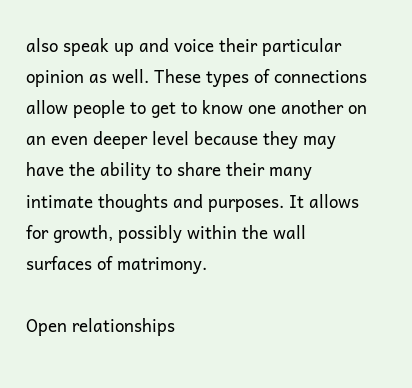also speak up and voice their particular opinion as well. These types of connections allow people to get to know one another on an even deeper level because they may have the ability to share their many intimate thoughts and purposes. It allows for growth, possibly within the wall surfaces of matrimony.

Open relationships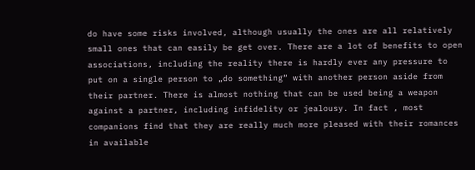do have some risks involved, although usually the ones are all relatively small ones that can easily be get over. There are a lot of benefits to open associations, including the reality there is hardly ever any pressure to put on a single person to „do something“ with another person aside from their partner. There is almost nothing that can be used being a weapon against a partner, including infidelity or jealousy. In fact , most companions find that they are really much more pleased with their romances in available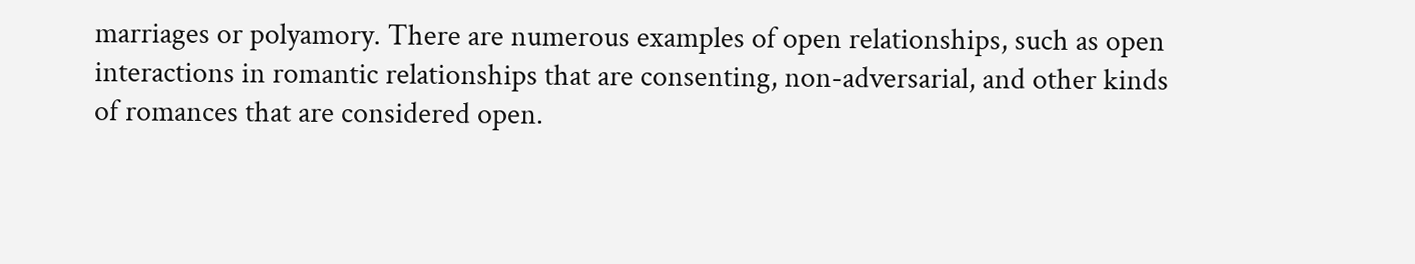marriages or polyamory. There are numerous examples of open relationships, such as open interactions in romantic relationships that are consenting, non-adversarial, and other kinds of romances that are considered open.